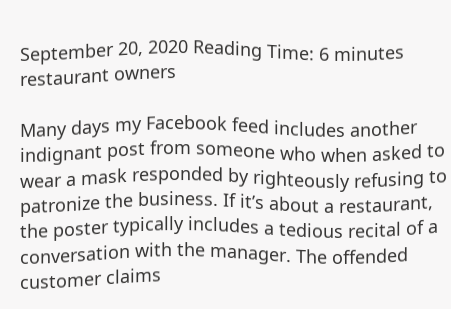September 20, 2020 Reading Time: 6 minutes
restaurant owners

Many days my Facebook feed includes another indignant post from someone who when asked to wear a mask responded by righteously refusing to patronize the business. If it’s about a restaurant, the poster typically includes a tedious recital of a conversation with the manager. The offended customer claims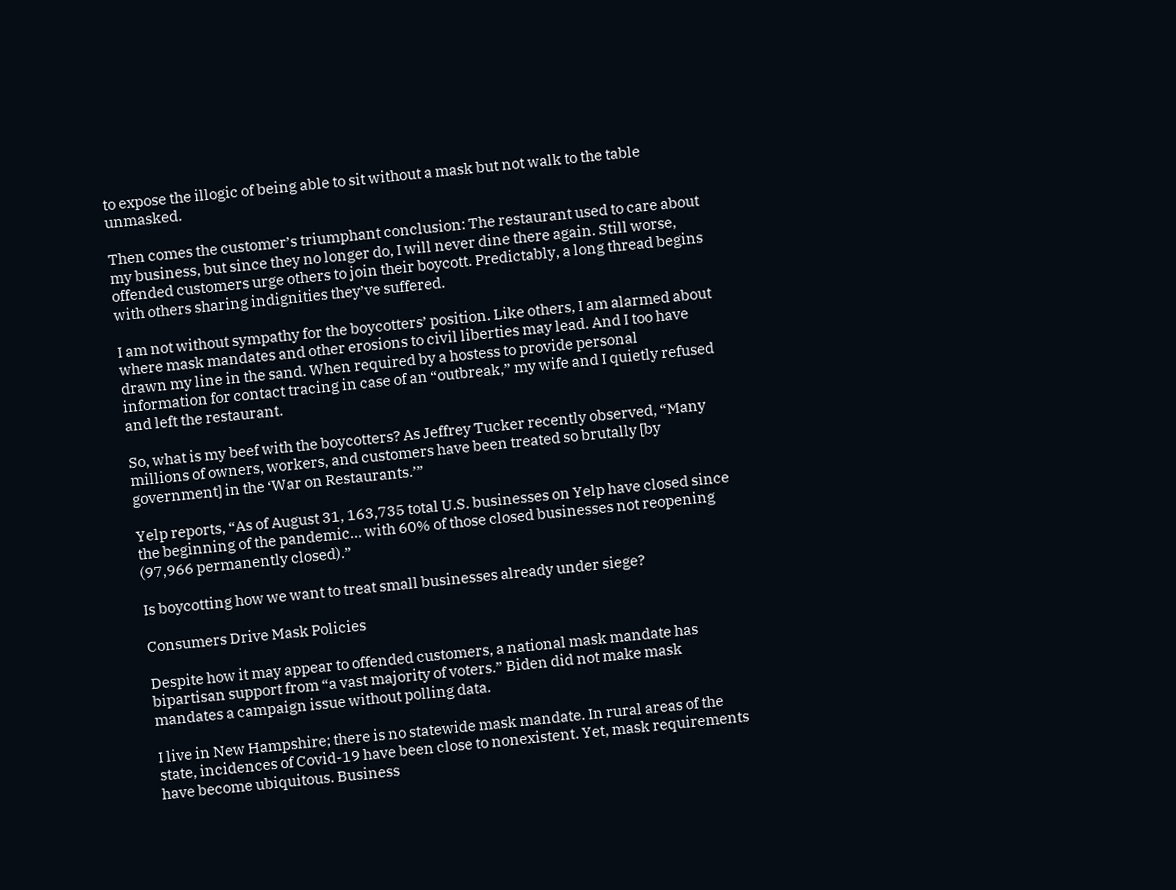to expose the illogic of being able to sit without a mask but not walk to the table unmasked.

Then comes the customer’s triumphant conclusion: The restaurant used to care about my business, but since they no longer do, I will never dine there again. Still worse, offended customers urge others to join their boycott. Predictably, a long thread begins with others sharing indignities they’ve suffered.

I am not without sympathy for the boycotters’ position. Like others, I am alarmed about where mask mandates and other erosions to civil liberties may lead. And I too have drawn my line in the sand. When required by a hostess to provide personal information for contact tracing in case of an “outbreak,” my wife and I quietly refused and left the restaurant.

So, what is my beef with the boycotters? As Jeffrey Tucker recently observed, “Many millions of owners, workers, and customers have been treated so brutally [by government] in the ‘War on Restaurants.’”

Yelp reports, “As of August 31, 163,735 total U.S. businesses on Yelp have closed since the beginning of the pandemic… with 60% of those closed businesses not reopening (97,966 permanently closed).”

Is boycotting how we want to treat small businesses already under siege?

Consumers Drive Mask Policies

Despite how it may appear to offended customers, a national mask mandate has bipartisan support from “a vast majority of voters.” Biden did not make mask mandates a campaign issue without polling data.

I live in New Hampshire; there is no statewide mask mandate. In rural areas of the state, incidences of Covid-19 have been close to nonexistent. Yet, mask requirements have become ubiquitous. Business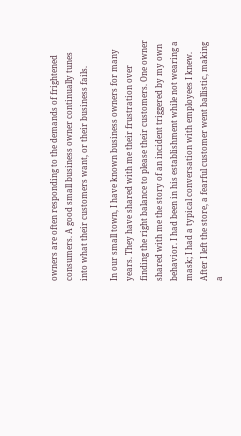owners are often responding to the demands of frightened consumers. A good small business owner continually tunes into what their customers want, or their business fails.

In our small town, I have known business owners for many years. They have shared with me their frustration over finding the right balance to please their customers. One owner shared with me the story of an incident triggered by my own behavior. I had been in his establishment while not wearing a mask; I had a typical conversation with employees I knew. After I left the store, a fearful customer went ballistic, making a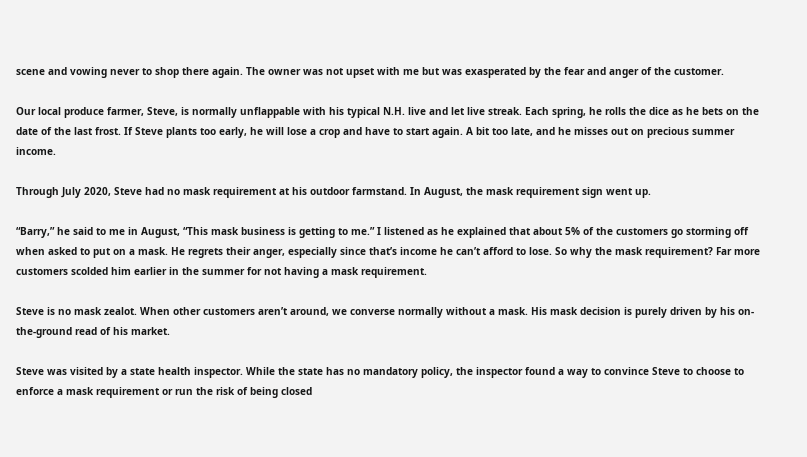scene and vowing never to shop there again. The owner was not upset with me but was exasperated by the fear and anger of the customer.

Our local produce farmer, Steve, is normally unflappable with his typical N.H. live and let live streak. Each spring, he rolls the dice as he bets on the date of the last frost. If Steve plants too early, he will lose a crop and have to start again. A bit too late, and he misses out on precious summer income.

Through July 2020, Steve had no mask requirement at his outdoor farmstand. In August, the mask requirement sign went up.

“Barry,” he said to me in August, “This mask business is getting to me.” I listened as he explained that about 5% of the customers go storming off when asked to put on a mask. He regrets their anger, especially since that’s income he can’t afford to lose. So why the mask requirement? Far more customers scolded him earlier in the summer for not having a mask requirement.

Steve is no mask zealot. When other customers aren’t around, we converse normally without a mask. His mask decision is purely driven by his on-the-ground read of his market.

Steve was visited by a state health inspector. While the state has no mandatory policy, the inspector found a way to convince Steve to choose to enforce a mask requirement or run the risk of being closed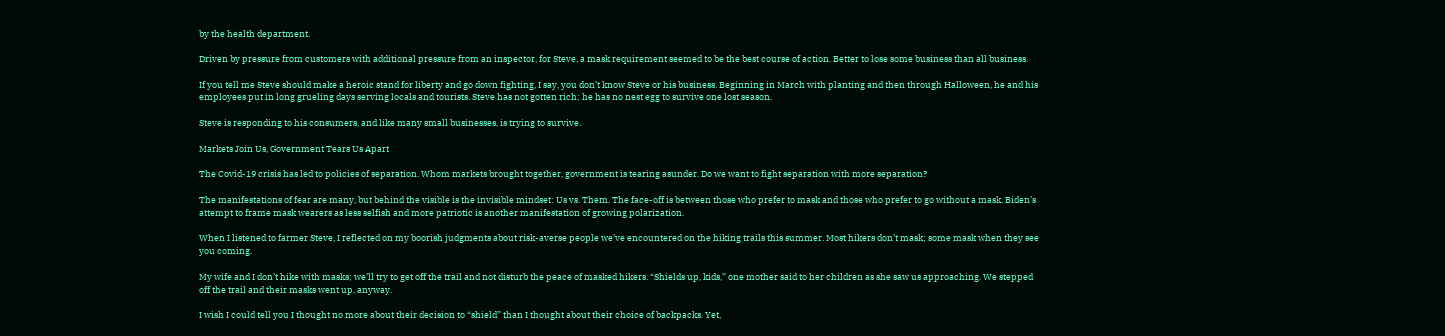by the health department.

Driven by pressure from customers with additional pressure from an inspector, for Steve, a mask requirement seemed to be the best course of action. Better to lose some business than all business.

If you tell me Steve should make a heroic stand for liberty and go down fighting, I say, you don’t know Steve or his business. Beginning in March with planting and then through Halloween, he and his employees put in long grueling days serving locals and tourists. Steve has not gotten rich; he has no nest egg to survive one lost season.

Steve is responding to his consumers, and like many small businesses, is trying to survive.

Markets Join Us, Government Tears Us Apart

The Covid-19 crisis has led to policies of separation. Whom markets brought together, government is tearing asunder. Do we want to fight separation with more separation?

The manifestations of fear are many, but behind the visible is the invisible mindset: Us vs. Them. The face-off is between those who prefer to mask and those who prefer to go without a mask. Biden’s attempt to frame mask wearers as less selfish and more patriotic is another manifestation of growing polarization.

When I listened to farmer Steve, I reflected on my boorish judgments about risk-averse people we’ve encountered on the hiking trails this summer. Most hikers don’t mask; some mask when they see you coming.

My wife and I don’t hike with masks; we’ll try to get off the trail and not disturb the peace of masked hikers. “Shields up, kids,” one mother said to her children as she saw us approaching. We stepped off the trail and their masks went up, anyway.

I wish I could tell you I thought no more about their decision to “shield” than I thought about their choice of backpacks. Yet,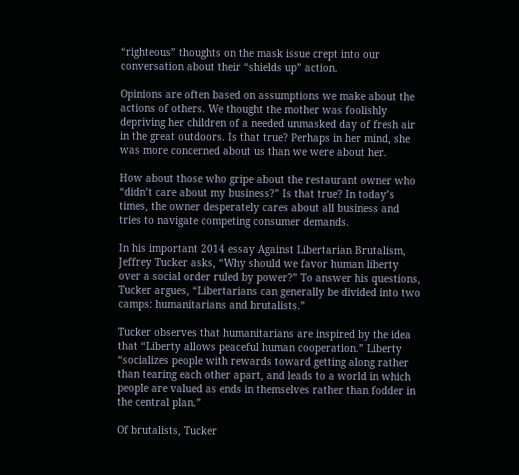“righteous” thoughts on the mask issue crept into our conversation about their “shields up” action.

Opinions are often based on assumptions we make about the actions of others. We thought the mother was foolishly depriving her children of a needed unmasked day of fresh air in the great outdoors. Is that true? Perhaps in her mind, she was more concerned about us than we were about her.

How about those who gripe about the restaurant owner who “didn’t care about my business?” Is that true? In today’s times, the owner desperately cares about all business and tries to navigate competing consumer demands.

In his important 2014 essay Against Libertarian Brutalism, Jeffrey Tucker asks, “Why should we favor human liberty over a social order ruled by power?” To answer his questions, Tucker argues, “Libertarians can generally be divided into two camps: humanitarians and brutalists.”

Tucker observes that humanitarians are inspired by the idea that “Liberty allows peaceful human cooperation.” Liberty “socializes people with rewards toward getting along rather than tearing each other apart, and leads to a world in which people are valued as ends in themselves rather than fodder in the central plan.”

Of brutalists, Tucker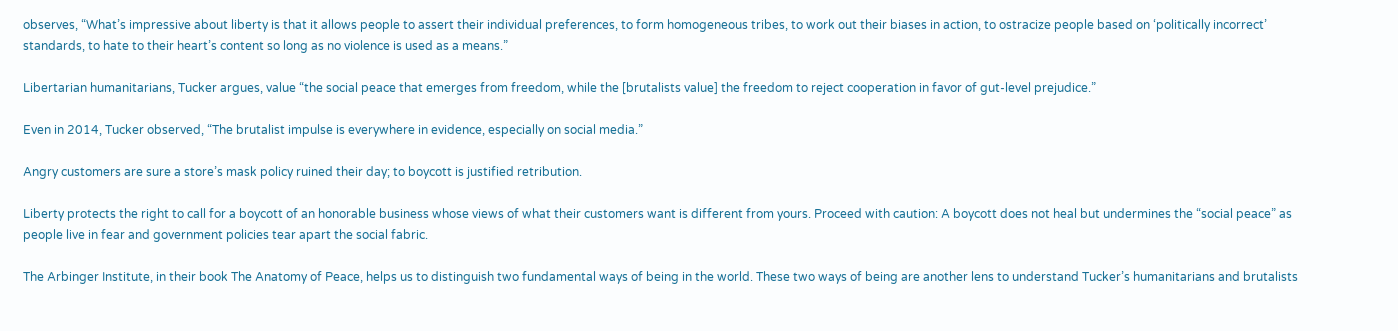observes, “What’s impressive about liberty is that it allows people to assert their individual preferences, to form homogeneous tribes, to work out their biases in action, to ostracize people based on ‘politically incorrect’ standards, to hate to their heart’s content so long as no violence is used as a means.”

Libertarian humanitarians, Tucker argues, value “the social peace that emerges from freedom, while the [brutalists value] the freedom to reject cooperation in favor of gut-level prejudice.”

Even in 2014, Tucker observed, “The brutalist impulse is everywhere in evidence, especially on social media.”

Angry customers are sure a store’s mask policy ruined their day; to boycott is justified retribution.

Liberty protects the right to call for a boycott of an honorable business whose views of what their customers want is different from yours. Proceed with caution: A boycott does not heal but undermines the “social peace” as people live in fear and government policies tear apart the social fabric.

The Arbinger Institute, in their book The Anatomy of Peace, helps us to distinguish two fundamental ways of being in the world. These two ways of being are another lens to understand Tucker’s humanitarians and brutalists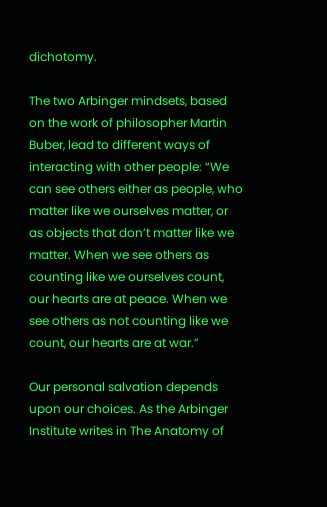dichotomy.

The two Arbinger mindsets, based on the work of philosopher Martin Buber, lead to different ways of interacting with other people: “We can see others either as people, who matter like we ourselves matter, or as objects that don’t matter like we matter. When we see others as counting like we ourselves count, our hearts are at peace. When we see others as not counting like we count, our hearts are at war.”

Our personal salvation depends upon our choices. As the Arbinger Institute writes in The Anatomy of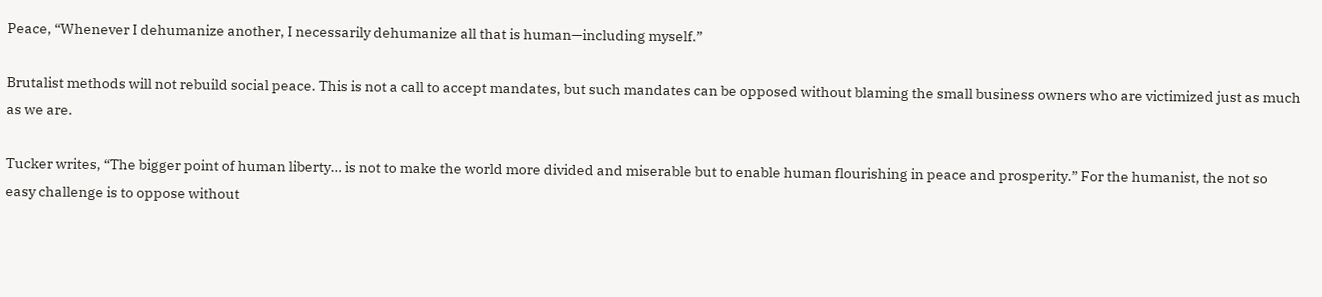Peace, “Whenever I dehumanize another, I necessarily dehumanize all that is human—including myself.”

Brutalist methods will not rebuild social peace. This is not a call to accept mandates, but such mandates can be opposed without blaming the small business owners who are victimized just as much as we are.

Tucker writes, “The bigger point of human liberty… is not to make the world more divided and miserable but to enable human flourishing in peace and prosperity.” For the humanist, the not so easy challenge is to oppose without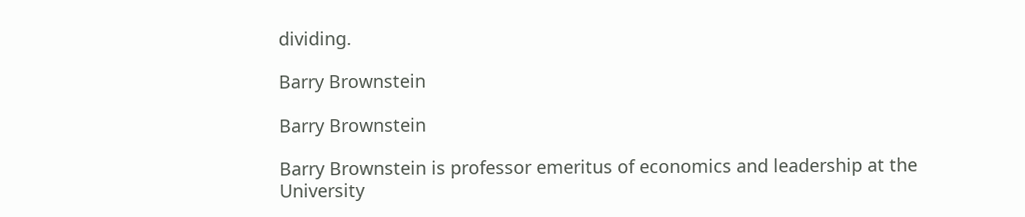dividing.

Barry Brownstein

Barry Brownstein

Barry Brownstein is professor emeritus of economics and leadership at the University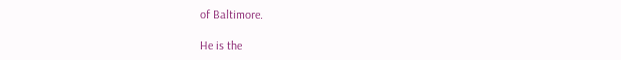of Baltimore.

He is the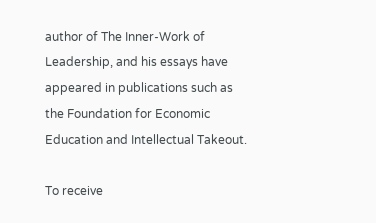author of The Inner-Work of Leadership, and his essays have appeared in publications such as the Foundation for Economic Education and Intellectual Takeout.

To receive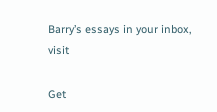Barry’s essays in your inbox, visit

Get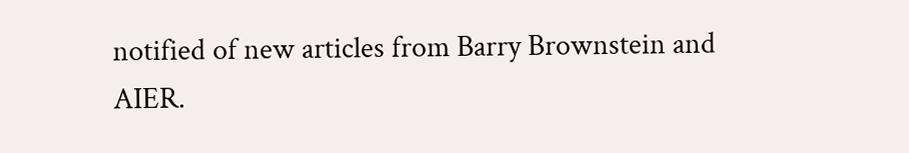notified of new articles from Barry Brownstein and AIER.